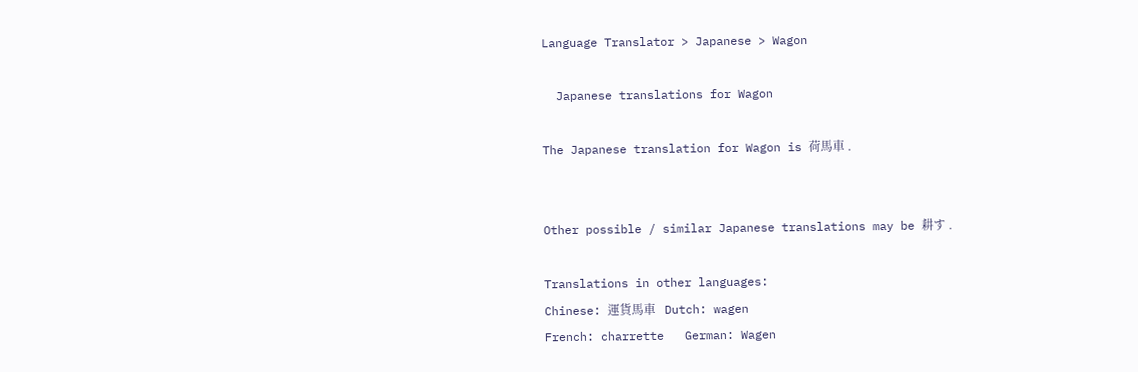Language Translator > Japanese > Wagon

  Japanese translations for Wagon

The Japanese translation for Wagon is 荷馬車 .


Other possible / similar Japanese translations may be 耕す .

Translations in other languages:
Chinese: 運貨馬車   Dutch: wagen
French: charrette   German: Wagen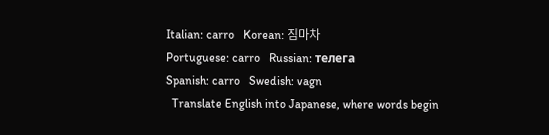Italian: carro   Korean: 짐마차
Portuguese: carro   Russian: телега
Spanish: carro   Swedish: vagn
  Translate English into Japanese, where words begin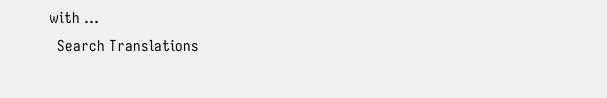with ...
  Search Translations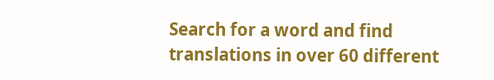Search for a word and find translations in over 60 different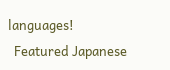languages!
  Featured Japanese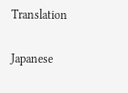Translation

Japanese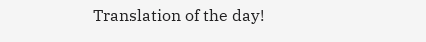Translation of the day!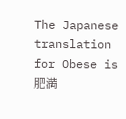The Japanese translation for Obese is 肥満